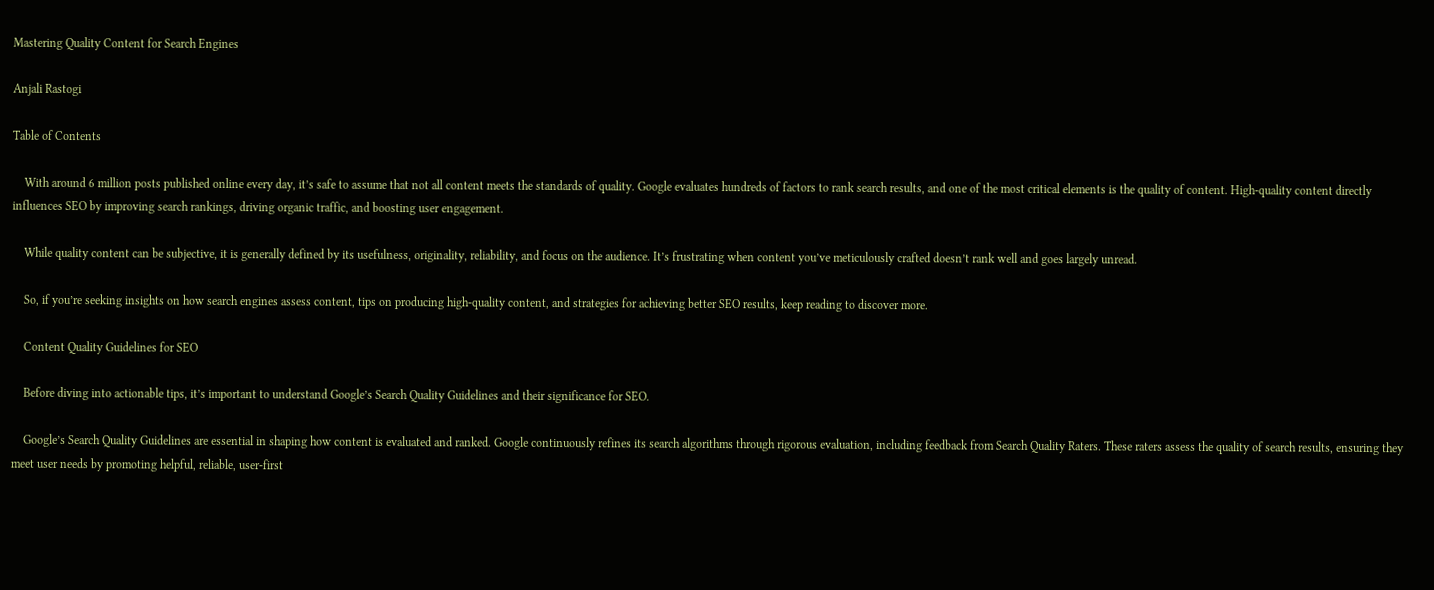Mastering Quality Content for Search Engines

Anjali Rastogi

Table of Contents

    With around 6 million posts published online every day, it’s safe to assume that not all content meets the standards of quality. Google evaluates hundreds of factors to rank search results, and one of the most critical elements is the quality of content. High-quality content directly influences SEO by improving search rankings, driving organic traffic, and boosting user engagement.

    While quality content can be subjective, it is generally defined by its usefulness, originality, reliability, and focus on the audience. It’s frustrating when content you’ve meticulously crafted doesn’t rank well and goes largely unread.

    So, if you’re seeking insights on how search engines assess content, tips on producing high-quality content, and strategies for achieving better SEO results, keep reading to discover more.

    Content Quality Guidelines for SEO

    Before diving into actionable tips, it’s important to understand Google’s Search Quality Guidelines and their significance for SEO.

    Google’s Search Quality Guidelines are essential in shaping how content is evaluated and ranked. Google continuously refines its search algorithms through rigorous evaluation, including feedback from Search Quality Raters. These raters assess the quality of search results, ensuring they meet user needs by promoting helpful, reliable, user-first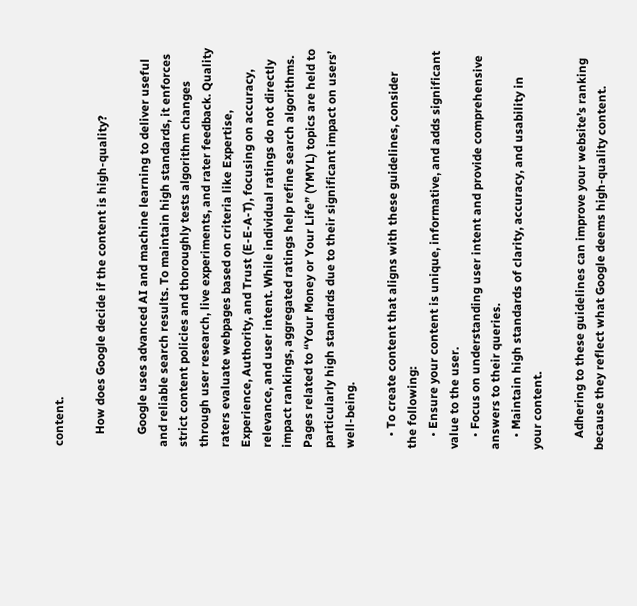content.

    How does Google decide if the content is high-quality?

    Google uses advanced AI and machine learning to deliver useful and reliable search results. To maintain high standards, it enforces strict content policies and thoroughly tests algorithm changes through user research, live experiments, and rater feedback. Quality raters evaluate webpages based on criteria like Expertise, Experience, Authority, and Trust (E-E-A-T), focusing on accuracy, relevance, and user intent. While individual ratings do not directly impact rankings, aggregated ratings help refine search algorithms. Pages related to “Your Money or Your Life” (YMYL) topics are held to particularly high standards due to their significant impact on users’ well-being.

    • To create content that aligns with these guidelines, consider the following:
    • Ensure your content is unique, informative, and adds significant value to the user.
    • Focus on understanding user intent and provide comprehensive answers to their queries.
    • Maintain high standards of clarity, accuracy, and usability in your content.

    Adhering to these guidelines can improve your website’s ranking because they reflect what Google deems high-quality content.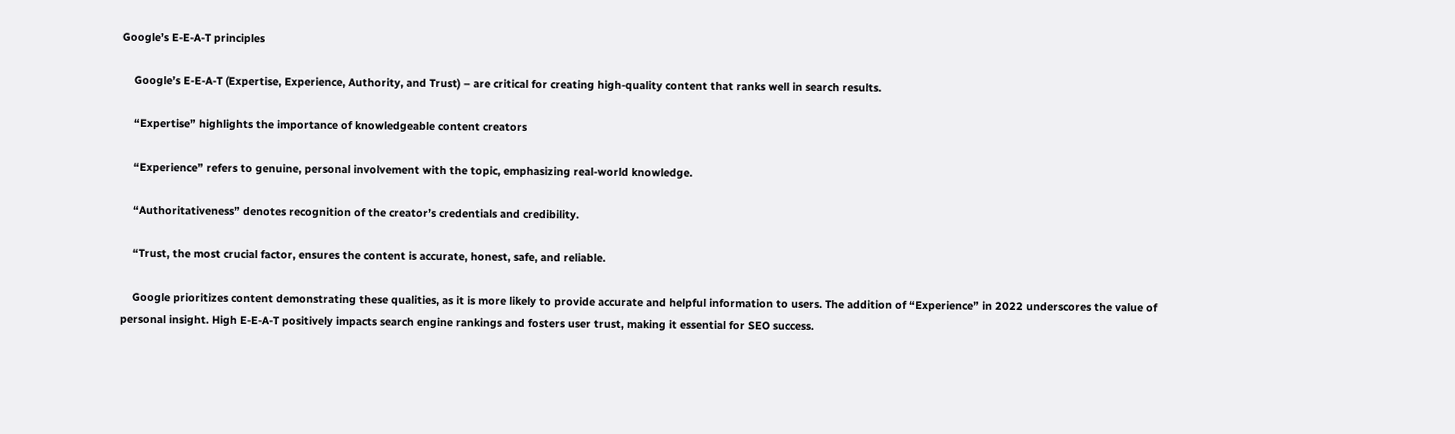Google’s E-E-A-T principles

    Google’s E-E-A-T (Expertise, Experience, Authority, and Trust) – are critical for creating high-quality content that ranks well in search results.

    “Expertise” highlights the importance of knowledgeable content creators

    “Experience” refers to genuine, personal involvement with the topic, emphasizing real-world knowledge.

    “Authoritativeness” denotes recognition of the creator’s credentials and credibility.

    “Trust, the most crucial factor, ensures the content is accurate, honest, safe, and reliable.

    Google prioritizes content demonstrating these qualities, as it is more likely to provide accurate and helpful information to users. The addition of “Experience” in 2022 underscores the value of personal insight. High E-E-A-T positively impacts search engine rankings and fosters user trust, making it essential for SEO success.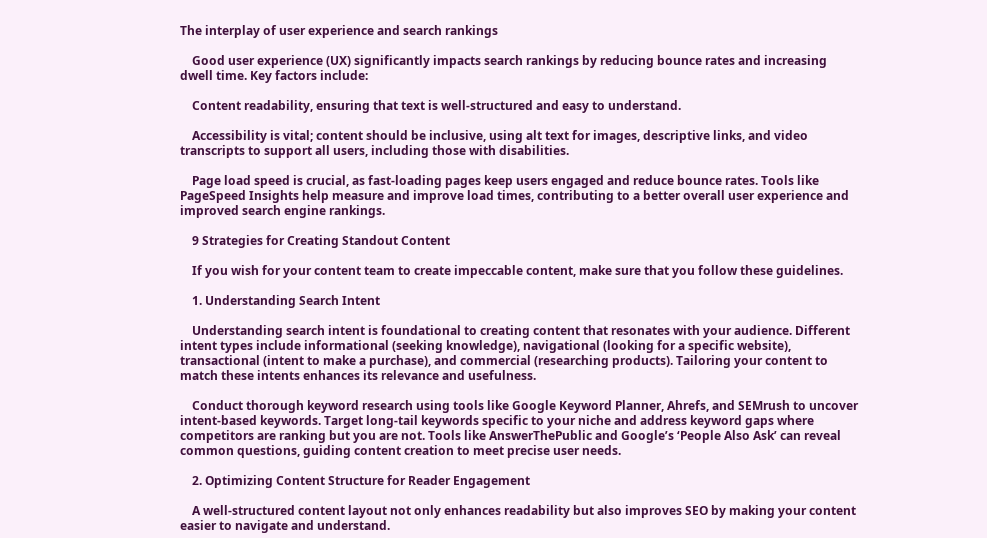The interplay of user experience and search rankings

    Good user experience (UX) significantly impacts search rankings by reducing bounce rates and increasing dwell time. Key factors include:

    Content readability, ensuring that text is well-structured and easy to understand.

    Accessibility is vital; content should be inclusive, using alt text for images, descriptive links, and video transcripts to support all users, including those with disabilities.

    Page load speed is crucial, as fast-loading pages keep users engaged and reduce bounce rates. Tools like PageSpeed Insights help measure and improve load times, contributing to a better overall user experience and improved search engine rankings.

    9 Strategies for Creating Standout Content

    If you wish for your content team to create impeccable content, make sure that you follow these guidelines.

    1. Understanding Search Intent

    Understanding search intent is foundational to creating content that resonates with your audience. Different intent types include informational (seeking knowledge), navigational (looking for a specific website), transactional (intent to make a purchase), and commercial (researching products). Tailoring your content to match these intents enhances its relevance and usefulness.

    Conduct thorough keyword research using tools like Google Keyword Planner, Ahrefs, and SEMrush to uncover intent-based keywords. Target long-tail keywords specific to your niche and address keyword gaps where competitors are ranking but you are not. Tools like AnswerThePublic and Google’s ‘People Also Ask’ can reveal common questions, guiding content creation to meet precise user needs.

    2. Optimizing Content Structure for Reader Engagement

    A well-structured content layout not only enhances readability but also improves SEO by making your content easier to navigate and understand.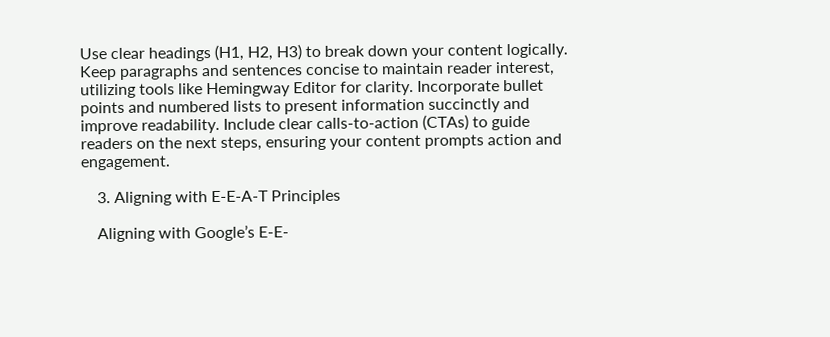Use clear headings (H1, H2, H3) to break down your content logically. Keep paragraphs and sentences concise to maintain reader interest, utilizing tools like Hemingway Editor for clarity. Incorporate bullet points and numbered lists to present information succinctly and improve readability. Include clear calls-to-action (CTAs) to guide readers on the next steps, ensuring your content prompts action and engagement.

    3. Aligning with E-E-A-T Principles

    Aligning with Google’s E-E-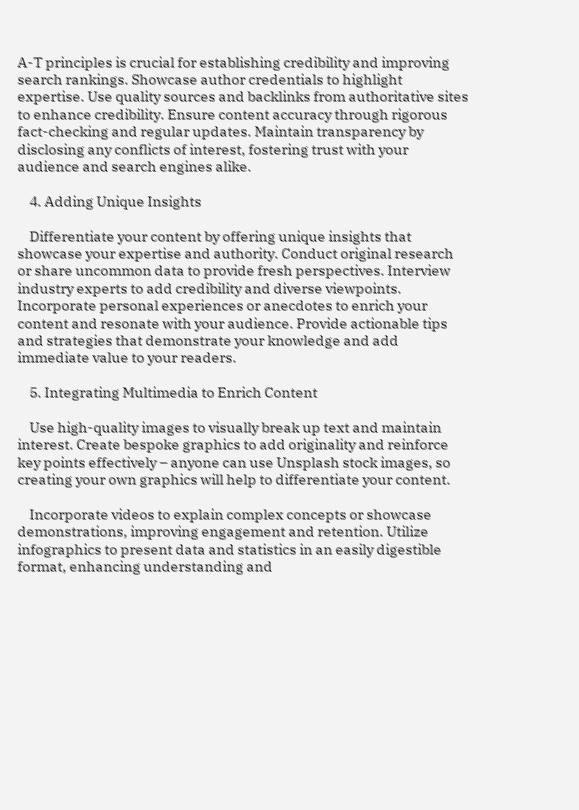A-T principles is crucial for establishing credibility and improving search rankings. Showcase author credentials to highlight expertise. Use quality sources and backlinks from authoritative sites to enhance credibility. Ensure content accuracy through rigorous fact-checking and regular updates. Maintain transparency by disclosing any conflicts of interest, fostering trust with your audience and search engines alike.

    4. Adding Unique Insights

    Differentiate your content by offering unique insights that showcase your expertise and authority. Conduct original research or share uncommon data to provide fresh perspectives. Interview industry experts to add credibility and diverse viewpoints. Incorporate personal experiences or anecdotes to enrich your content and resonate with your audience. Provide actionable tips and strategies that demonstrate your knowledge and add immediate value to your readers.

    5. Integrating Multimedia to Enrich Content

    Use high-quality images to visually break up text and maintain interest. Create bespoke graphics to add originality and reinforce key points effectively – anyone can use Unsplash stock images, so creating your own graphics will help to differentiate your content.

    Incorporate videos to explain complex concepts or showcase demonstrations, improving engagement and retention. Utilize infographics to present data and statistics in an easily digestible format, enhancing understanding and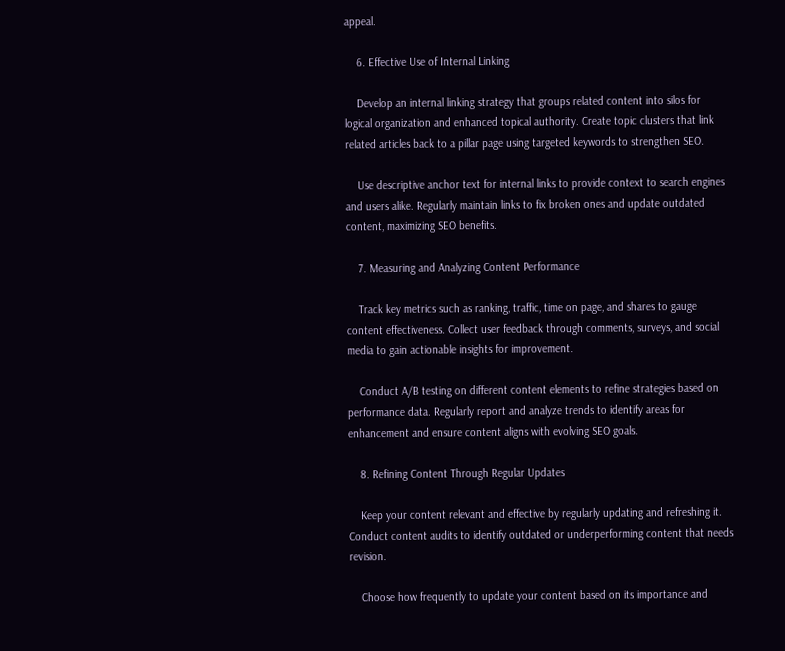appeal.

    6. Effective Use of Internal Linking

    Develop an internal linking strategy that groups related content into silos for logical organization and enhanced topical authority. Create topic clusters that link related articles back to a pillar page using targeted keywords to strengthen SEO.

    Use descriptive anchor text for internal links to provide context to search engines and users alike. Regularly maintain links to fix broken ones and update outdated content, maximizing SEO benefits.

    7. Measuring and Analyzing Content Performance

    Track key metrics such as ranking, traffic, time on page, and shares to gauge content effectiveness. Collect user feedback through comments, surveys, and social media to gain actionable insights for improvement.

    Conduct A/B testing on different content elements to refine strategies based on performance data. Regularly report and analyze trends to identify areas for enhancement and ensure content aligns with evolving SEO goals.

    8. Refining Content Through Regular Updates

    Keep your content relevant and effective by regularly updating and refreshing it. Conduct content audits to identify outdated or underperforming content that needs revision.

    Choose how frequently to update your content based on its importance and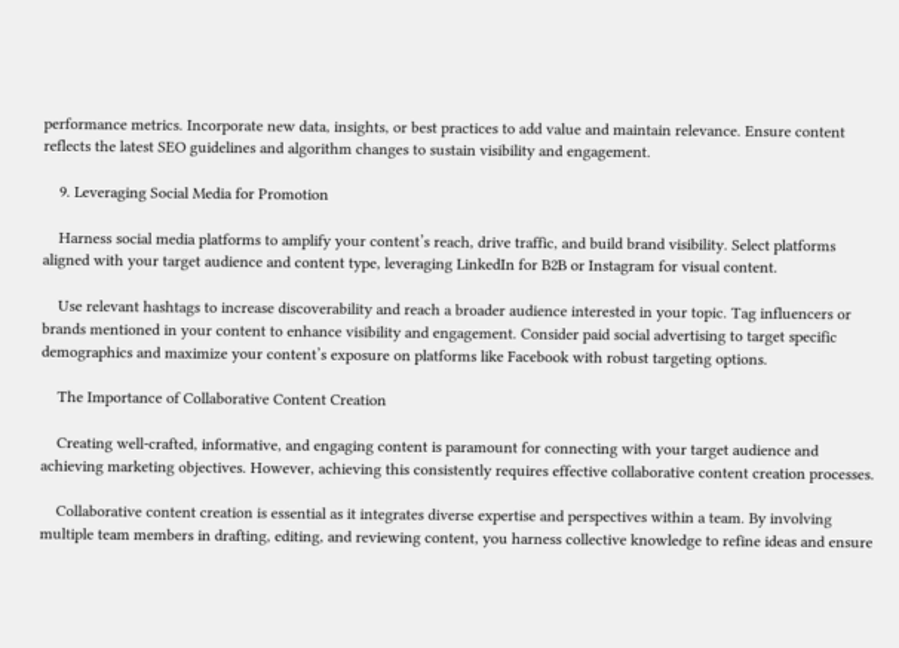performance metrics. Incorporate new data, insights, or best practices to add value and maintain relevance. Ensure content reflects the latest SEO guidelines and algorithm changes to sustain visibility and engagement.

    9. Leveraging Social Media for Promotion

    Harness social media platforms to amplify your content’s reach, drive traffic, and build brand visibility. Select platforms aligned with your target audience and content type, leveraging LinkedIn for B2B or Instagram for visual content.

    Use relevant hashtags to increase discoverability and reach a broader audience interested in your topic. Tag influencers or brands mentioned in your content to enhance visibility and engagement. Consider paid social advertising to target specific demographics and maximize your content’s exposure on platforms like Facebook with robust targeting options.

    The Importance of Collaborative Content Creation

    Creating well-crafted, informative, and engaging content is paramount for connecting with your target audience and achieving marketing objectives. However, achieving this consistently requires effective collaborative content creation processes.

    Collaborative content creation is essential as it integrates diverse expertise and perspectives within a team. By involving multiple team members in drafting, editing, and reviewing content, you harness collective knowledge to refine ideas and ensure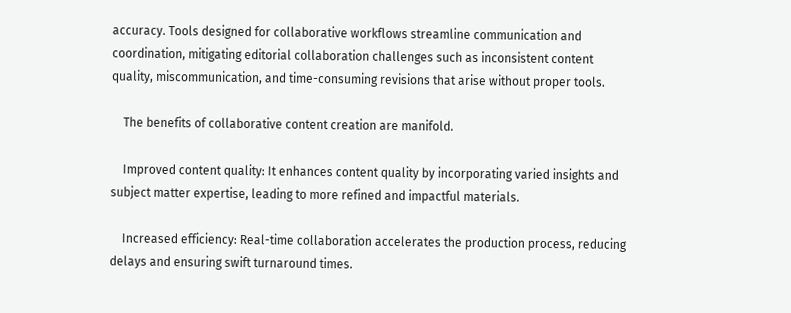accuracy. Tools designed for collaborative workflows streamline communication and coordination, mitigating editorial collaboration challenges such as inconsistent content quality, miscommunication, and time-consuming revisions that arise without proper tools.

    The benefits of collaborative content creation are manifold.

    Improved content quality: It enhances content quality by incorporating varied insights and subject matter expertise, leading to more refined and impactful materials.

    Increased efficiency: Real-time collaboration accelerates the production process, reducing delays and ensuring swift turnaround times.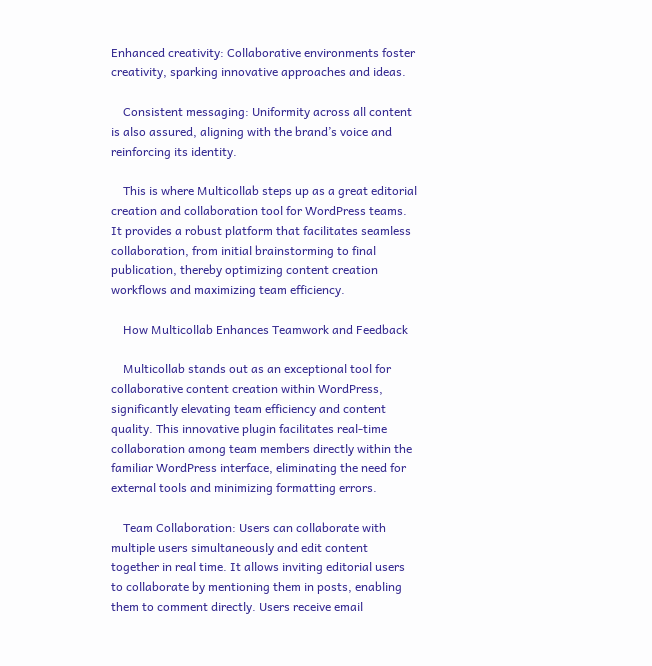Enhanced creativity: Collaborative environments foster creativity, sparking innovative approaches and ideas.

    Consistent messaging: Uniformity across all content is also assured, aligning with the brand’s voice and reinforcing its identity.

    This is where Multicollab steps up as a great editorial creation and collaboration tool for WordPress teams. It provides a robust platform that facilitates seamless collaboration, from initial brainstorming to final publication, thereby optimizing content creation workflows and maximizing team efficiency.

    How Multicollab Enhances Teamwork and Feedback

    Multicollab stands out as an exceptional tool for collaborative content creation within WordPress, significantly elevating team efficiency and content quality. This innovative plugin facilitates real-time collaboration among team members directly within the familiar WordPress interface, eliminating the need for external tools and minimizing formatting errors.

    Team Collaboration: Users can collaborate with multiple users simultaneously and edit content together in real time. It allows inviting editorial users to collaborate by mentioning them in posts, enabling them to comment directly. Users receive email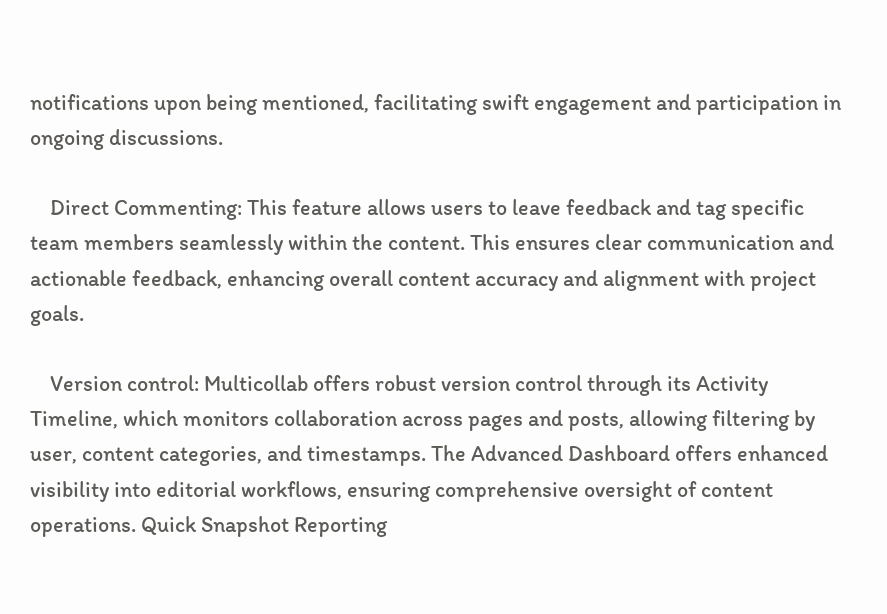notifications upon being mentioned, facilitating swift engagement and participation in ongoing discussions.

    Direct Commenting: This feature allows users to leave feedback and tag specific team members seamlessly within the content. This ensures clear communication and actionable feedback, enhancing overall content accuracy and alignment with project goals.

    Version control: Multicollab offers robust version control through its Activity Timeline, which monitors collaboration across pages and posts, allowing filtering by user, content categories, and timestamps. The Advanced Dashboard offers enhanced visibility into editorial workflows, ensuring comprehensive oversight of content operations. Quick Snapshot Reporting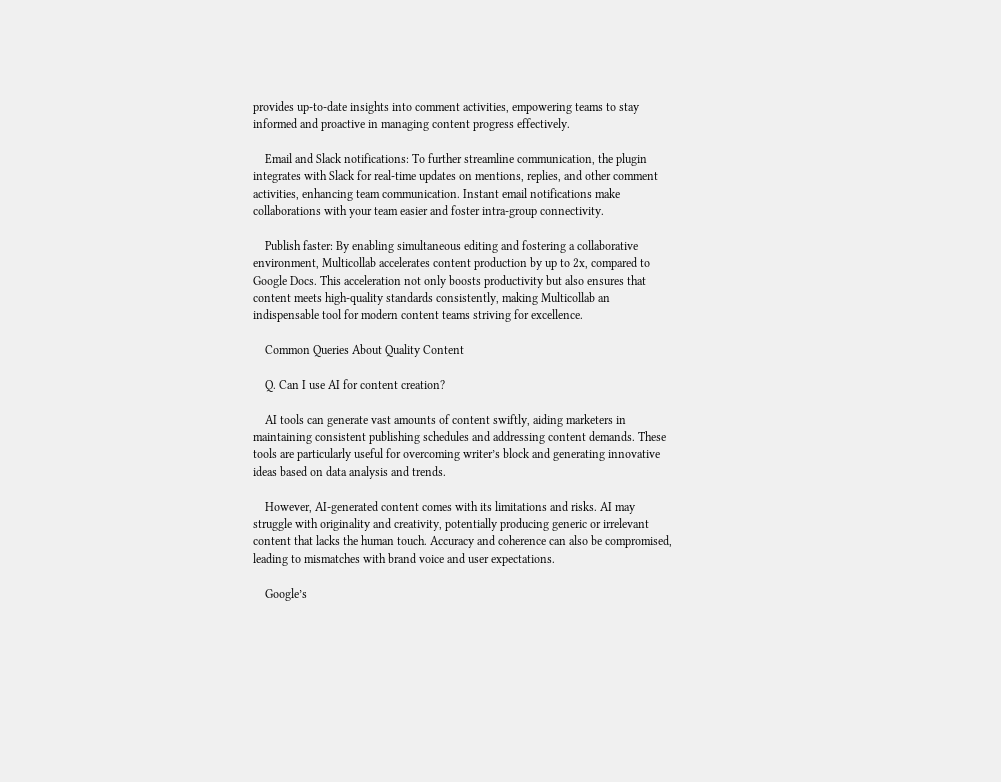provides up-to-date insights into comment activities, empowering teams to stay informed and proactive in managing content progress effectively.

    Email and Slack notifications: To further streamline communication, the plugin integrates with Slack for real-time updates on mentions, replies, and other comment activities, enhancing team communication. Instant email notifications make collaborations with your team easier and foster intra-group connectivity.

    Publish faster: By enabling simultaneous editing and fostering a collaborative environment, Multicollab accelerates content production by up to 2x, compared to Google Docs. This acceleration not only boosts productivity but also ensures that content meets high-quality standards consistently, making Multicollab an indispensable tool for modern content teams striving for excellence.

    Common Queries About Quality Content

    Q. Can I use AI for content creation?

    AI tools can generate vast amounts of content swiftly, aiding marketers in maintaining consistent publishing schedules and addressing content demands. These tools are particularly useful for overcoming writer’s block and generating innovative ideas based on data analysis and trends.

    However, AI-generated content comes with its limitations and risks. AI may struggle with originality and creativity, potentially producing generic or irrelevant content that lacks the human touch. Accuracy and coherence can also be compromised, leading to mismatches with brand voice and user expectations.

    Google’s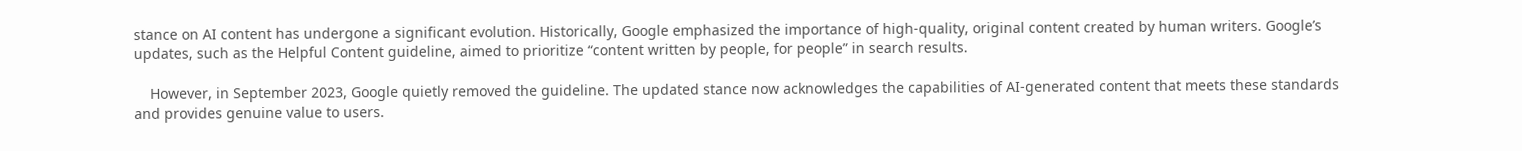stance on AI content has undergone a significant evolution. Historically, Google emphasized the importance of high-quality, original content created by human writers. Google’s updates, such as the Helpful Content guideline, aimed to prioritize “content written by people, for people” in search results.

    However, in September 2023, Google quietly removed the guideline. The updated stance now acknowledges the capabilities of AI-generated content that meets these standards and provides genuine value to users.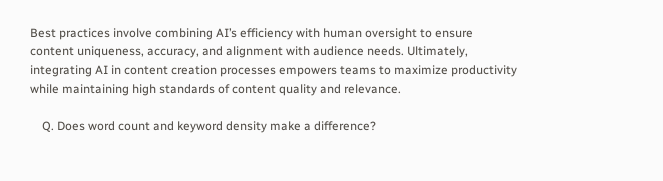Best practices involve combining AI’s efficiency with human oversight to ensure content uniqueness, accuracy, and alignment with audience needs. Ultimately, integrating AI in content creation processes empowers teams to maximize productivity while maintaining high standards of content quality and relevance.

    Q. Does word count and keyword density make a difference?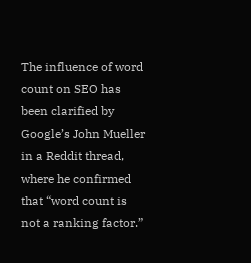The influence of word count on SEO has been clarified by Google’s John Mueller in a Reddit thread, where he confirmed that “word count is not a ranking factor.”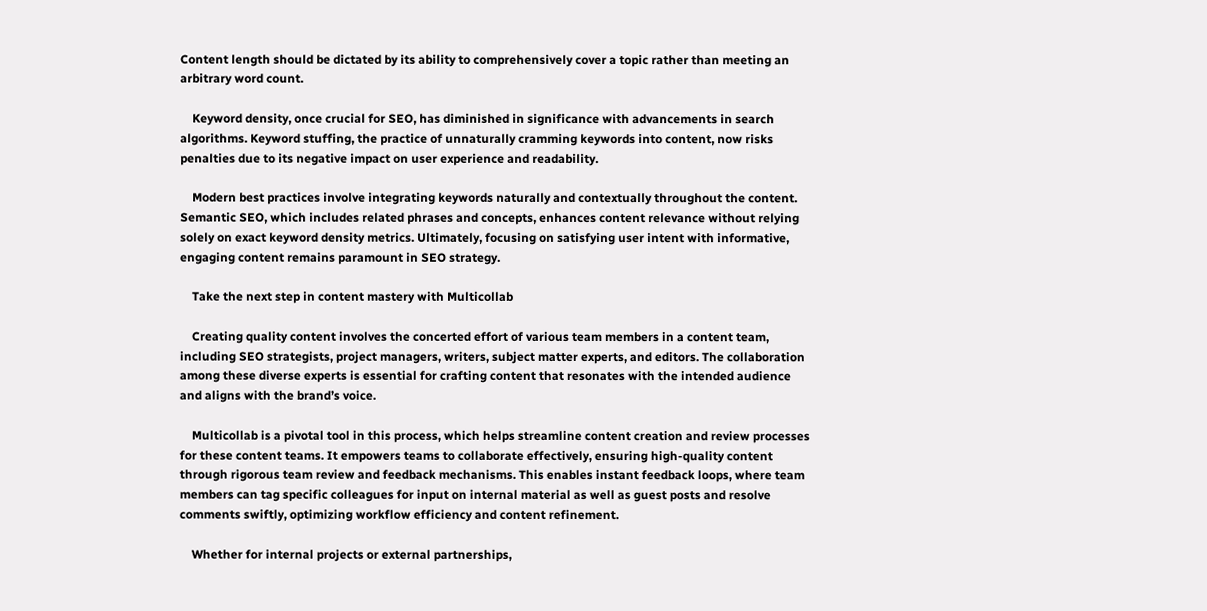Content length should be dictated by its ability to comprehensively cover a topic rather than meeting an arbitrary word count.

    Keyword density, once crucial for SEO, has diminished in significance with advancements in search algorithms. Keyword stuffing, the practice of unnaturally cramming keywords into content, now risks penalties due to its negative impact on user experience and readability.

    Modern best practices involve integrating keywords naturally and contextually throughout the content. Semantic SEO, which includes related phrases and concepts, enhances content relevance without relying solely on exact keyword density metrics. Ultimately, focusing on satisfying user intent with informative, engaging content remains paramount in SEO strategy.

    Take the next step in content mastery with Multicollab

    Creating quality content involves the concerted effort of various team members in a content team, including SEO strategists, project managers, writers, subject matter experts, and editors. The collaboration among these diverse experts is essential for crafting content that resonates with the intended audience and aligns with the brand’s voice.

    Multicollab is a pivotal tool in this process, which helps streamline content creation and review processes for these content teams. It empowers teams to collaborate effectively, ensuring high-quality content through rigorous team review and feedback mechanisms. This enables instant feedback loops, where team members can tag specific colleagues for input on internal material as well as guest posts and resolve comments swiftly, optimizing workflow efficiency and content refinement.

    Whether for internal projects or external partnerships,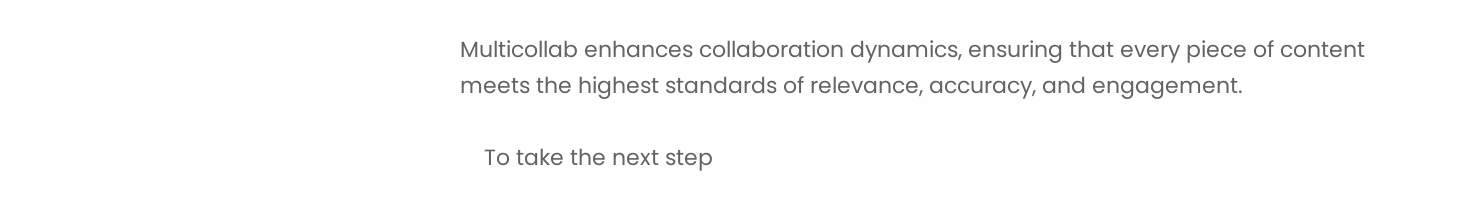Multicollab enhances collaboration dynamics, ensuring that every piece of content meets the highest standards of relevance, accuracy, and engagement.

    To take the next step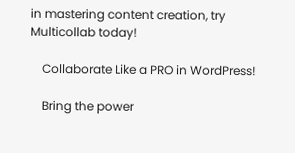in mastering content creation, try Multicollab today!

    Collaborate Like a PRO in WordPress!

    Bring the power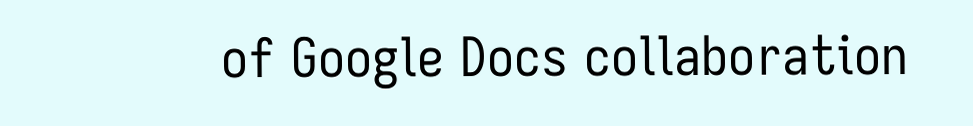of Google Docs collaboration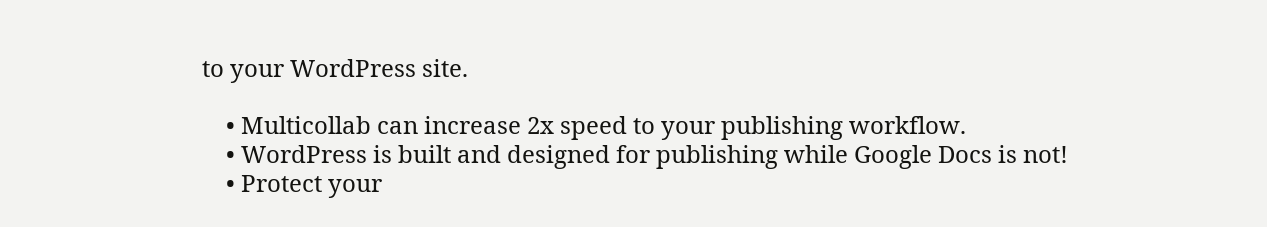to your WordPress site.

    • Multicollab can increase 2x speed to your publishing workflow.
    • WordPress is built and designed for publishing while Google Docs is not!
    • Protect your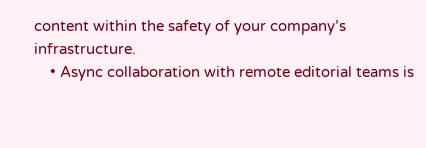content within the safety of your company’s infrastructure.
    • Async collaboration with remote editorial teams is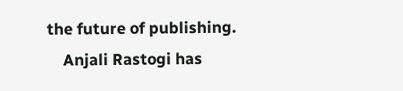the future of publishing.
    Anjali Rastogi has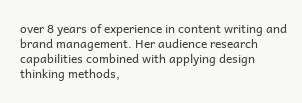over 8 years of experience in content writing and brand management. Her audience research capabilities combined with applying design thinking methods,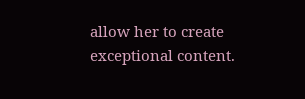allow her to create exceptional content.